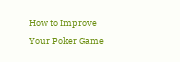How to Improve Your Poker Game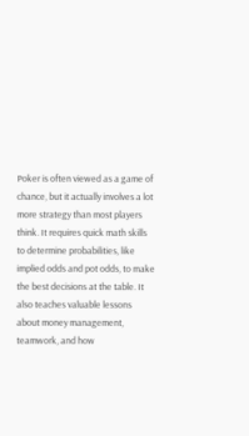Poker is often viewed as a game of chance, but it actually involves a lot more strategy than most players think. It requires quick math skills to determine probabilities, like implied odds and pot odds, to make the best decisions at the table. It also teaches valuable lessons about money management, teamwork, and how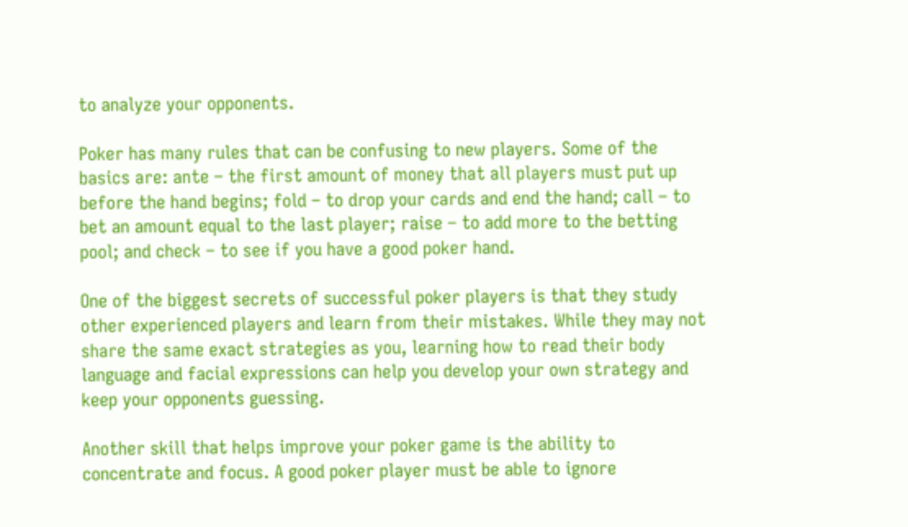to analyze your opponents.

Poker has many rules that can be confusing to new players. Some of the basics are: ante – the first amount of money that all players must put up before the hand begins; fold – to drop your cards and end the hand; call – to bet an amount equal to the last player; raise – to add more to the betting pool; and check – to see if you have a good poker hand.

One of the biggest secrets of successful poker players is that they study other experienced players and learn from their mistakes. While they may not share the same exact strategies as you, learning how to read their body language and facial expressions can help you develop your own strategy and keep your opponents guessing.

Another skill that helps improve your poker game is the ability to concentrate and focus. A good poker player must be able to ignore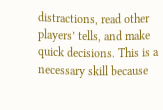distractions, read other players’ tells, and make quick decisions. This is a necessary skill because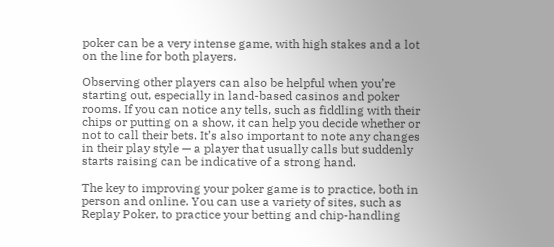poker can be a very intense game, with high stakes and a lot on the line for both players.

Observing other players can also be helpful when you’re starting out, especially in land-based casinos and poker rooms. If you can notice any tells, such as fiddling with their chips or putting on a show, it can help you decide whether or not to call their bets. It’s also important to note any changes in their play style — a player that usually calls but suddenly starts raising can be indicative of a strong hand.

The key to improving your poker game is to practice, both in person and online. You can use a variety of sites, such as Replay Poker, to practice your betting and chip-handling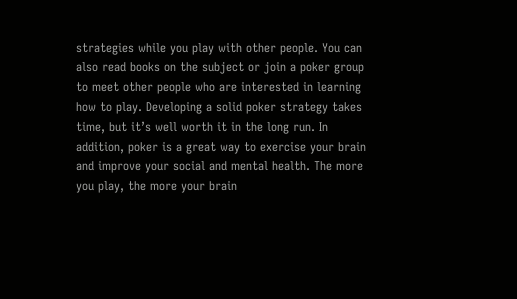strategies while you play with other people. You can also read books on the subject or join a poker group to meet other people who are interested in learning how to play. Developing a solid poker strategy takes time, but it’s well worth it in the long run. In addition, poker is a great way to exercise your brain and improve your social and mental health. The more you play, the more your brain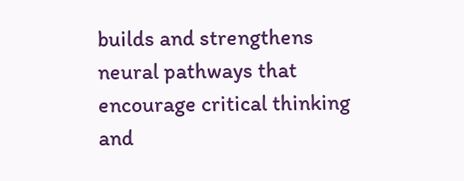builds and strengthens neural pathways that encourage critical thinking and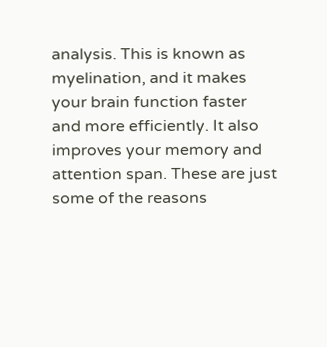analysis. This is known as myelination, and it makes your brain function faster and more efficiently. It also improves your memory and attention span. These are just some of the reasons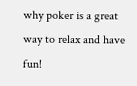why poker is a great way to relax and have fun!